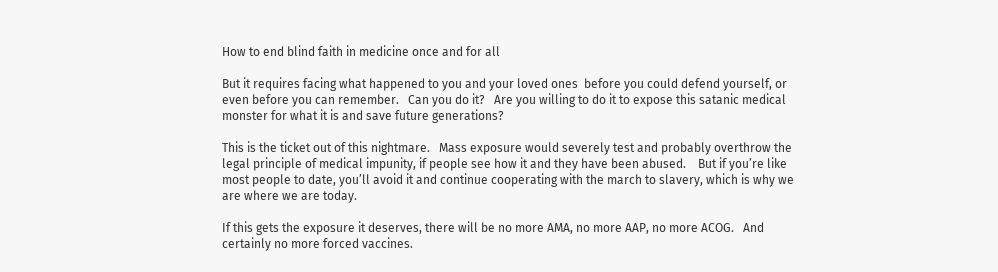How to end blind faith in medicine once and for all

But it requires facing what happened to you and your loved ones  before you could defend yourself, or even before you can remember.   Can you do it?   Are you willing to do it to expose this satanic medical monster for what it is and save future generations?

This is the ticket out of this nightmare.   Mass exposure would severely test and probably overthrow the legal principle of medical impunity, if people see how it and they have been abused.    But if you’re like most people to date, you’ll avoid it and continue cooperating with the march to slavery, which is why we are where we are today.

If this gets the exposure it deserves, there will be no more AMA, no more AAP, no more ACOG.   And certainly no more forced vaccines.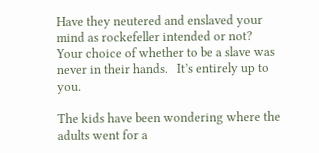Have they neutered and enslaved your mind as rockefeller intended or not?    Your choice of whether to be a slave was never in their hands.   It’s entirely up to you.

The kids have been wondering where the adults went for a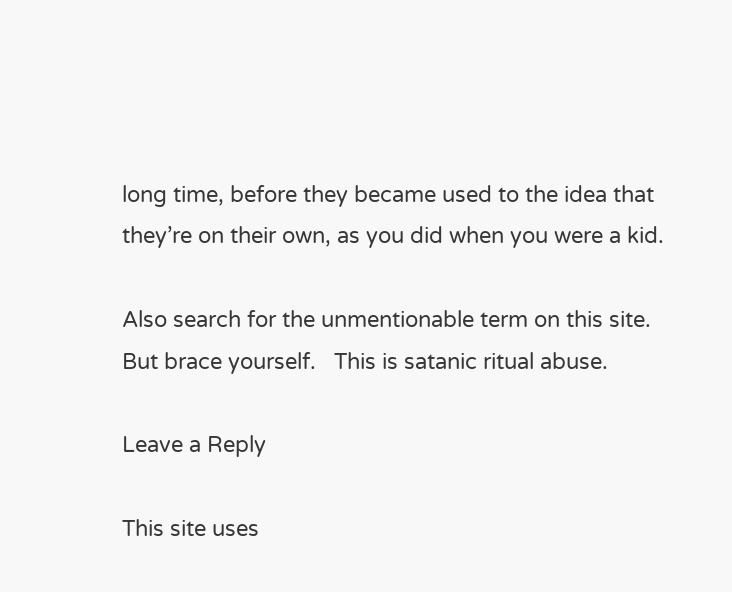long time, before they became used to the idea that they’re on their own, as you did when you were a kid.

Also search for the unmentionable term on this site.   But brace yourself.   This is satanic ritual abuse.

Leave a Reply

This site uses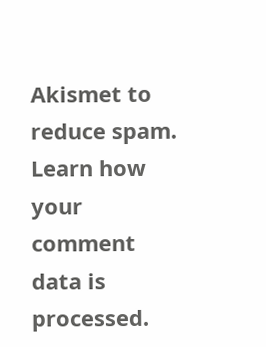Akismet to reduce spam. Learn how your comment data is processed.